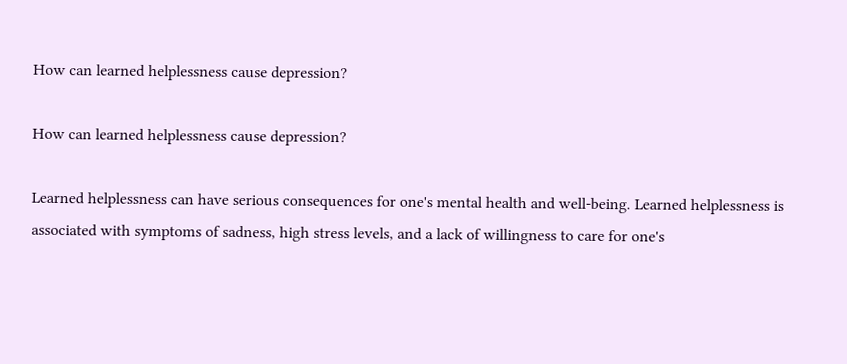How can learned helplessness cause depression?

How can learned helplessness cause depression?

Learned helplessness can have serious consequences for one's mental health and well-being. Learned helplessness is associated with symptoms of sadness, high stress levels, and a lack of willingness to care for one's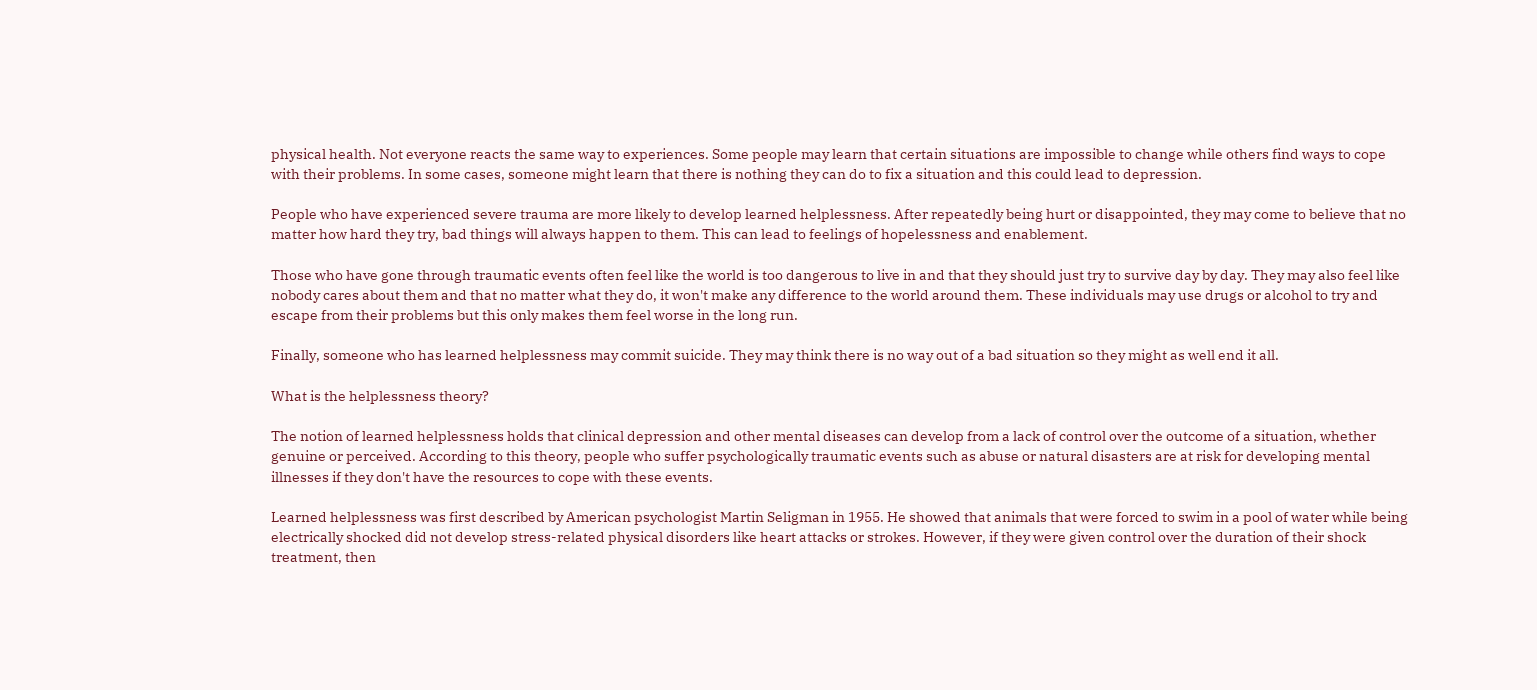physical health. Not everyone reacts the same way to experiences. Some people may learn that certain situations are impossible to change while others find ways to cope with their problems. In some cases, someone might learn that there is nothing they can do to fix a situation and this could lead to depression.

People who have experienced severe trauma are more likely to develop learned helplessness. After repeatedly being hurt or disappointed, they may come to believe that no matter how hard they try, bad things will always happen to them. This can lead to feelings of hopelessness and enablement.

Those who have gone through traumatic events often feel like the world is too dangerous to live in and that they should just try to survive day by day. They may also feel like nobody cares about them and that no matter what they do, it won't make any difference to the world around them. These individuals may use drugs or alcohol to try and escape from their problems but this only makes them feel worse in the long run.

Finally, someone who has learned helplessness may commit suicide. They may think there is no way out of a bad situation so they might as well end it all.

What is the helplessness theory?

The notion of learned helplessness holds that clinical depression and other mental diseases can develop from a lack of control over the outcome of a situation, whether genuine or perceived. According to this theory, people who suffer psychologically traumatic events such as abuse or natural disasters are at risk for developing mental illnesses if they don't have the resources to cope with these events.

Learned helplessness was first described by American psychologist Martin Seligman in 1955. He showed that animals that were forced to swim in a pool of water while being electrically shocked did not develop stress-related physical disorders like heart attacks or strokes. However, if they were given control over the duration of their shock treatment, then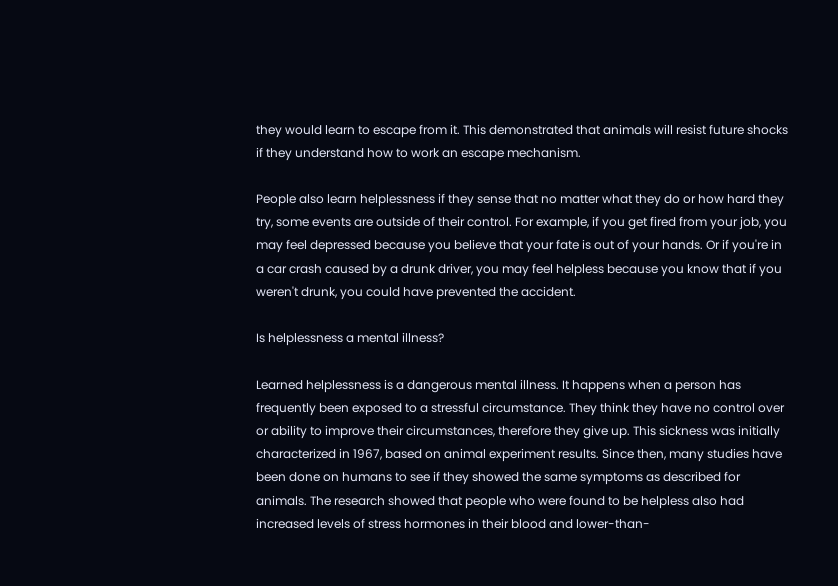they would learn to escape from it. This demonstrated that animals will resist future shocks if they understand how to work an escape mechanism.

People also learn helplessness if they sense that no matter what they do or how hard they try, some events are outside of their control. For example, if you get fired from your job, you may feel depressed because you believe that your fate is out of your hands. Or if you're in a car crash caused by a drunk driver, you may feel helpless because you know that if you weren't drunk, you could have prevented the accident.

Is helplessness a mental illness?

Learned helplessness is a dangerous mental illness. It happens when a person has frequently been exposed to a stressful circumstance. They think they have no control over or ability to improve their circumstances, therefore they give up. This sickness was initially characterized in 1967, based on animal experiment results. Since then, many studies have been done on humans to see if they showed the same symptoms as described for animals. The research showed that people who were found to be helpless also had increased levels of stress hormones in their blood and lower-than-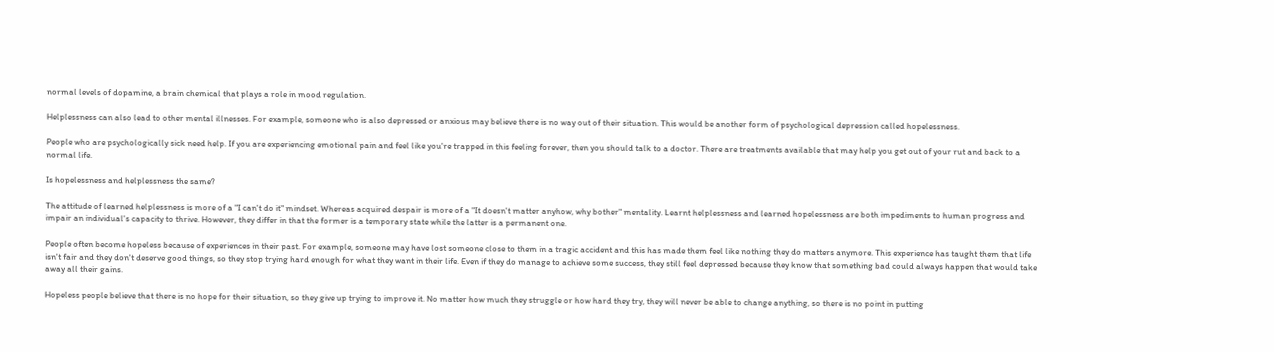normal levels of dopamine, a brain chemical that plays a role in mood regulation.

Helplessness can also lead to other mental illnesses. For example, someone who is also depressed or anxious may believe there is no way out of their situation. This would be another form of psychological depression called hopelessness.

People who are psychologically sick need help. If you are experiencing emotional pain and feel like you're trapped in this feeling forever, then you should talk to a doctor. There are treatments available that may help you get out of your rut and back to a normal life.

Is hopelessness and helplessness the same?

The attitude of learned helplessness is more of a "I can't do it" mindset. Whereas acquired despair is more of a "It doesn't matter anyhow, why bother" mentality. Learnt helplessness and learned hopelessness are both impediments to human progress and impair an individual's capacity to thrive. However, they differ in that the former is a temporary state while the latter is a permanent one.

People often become hopeless because of experiences in their past. For example, someone may have lost someone close to them in a tragic accident and this has made them feel like nothing they do matters anymore. This experience has taught them that life isn't fair and they don't deserve good things, so they stop trying hard enough for what they want in their life. Even if they do manage to achieve some success, they still feel depressed because they know that something bad could always happen that would take away all their gains.

Hopeless people believe that there is no hope for their situation, so they give up trying to improve it. No matter how much they struggle or how hard they try, they will never be able to change anything, so there is no point in putting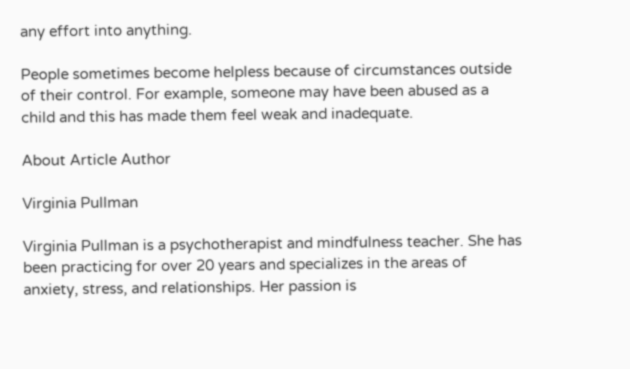any effort into anything.

People sometimes become helpless because of circumstances outside of their control. For example, someone may have been abused as a child and this has made them feel weak and inadequate.

About Article Author

Virginia Pullman

Virginia Pullman is a psychotherapist and mindfulness teacher. She has been practicing for over 20 years and specializes in the areas of anxiety, stress, and relationships. Her passion is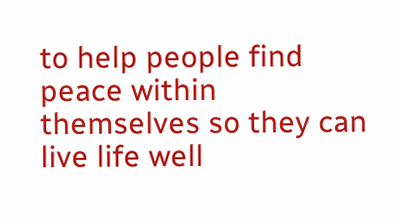to help people find peace within themselves so they can live life well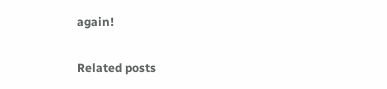again!

Related posts